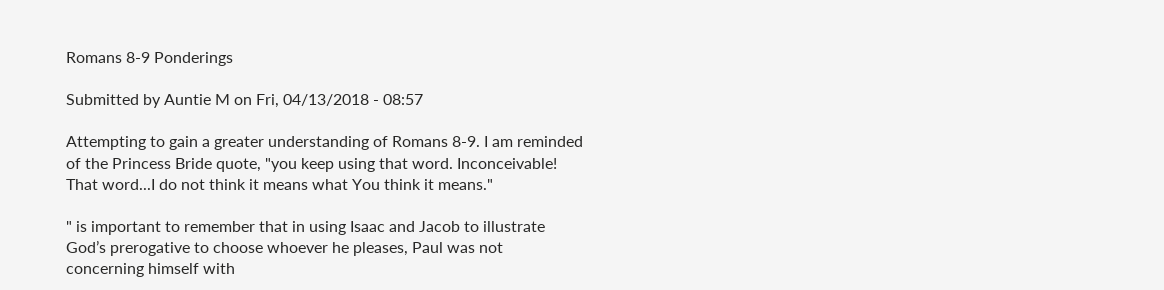Romans 8-9 Ponderings

Submitted by Auntie M on Fri, 04/13/2018 - 08:57

Attempting to gain a greater understanding of Romans 8-9. I am reminded of the Princess Bride quote, "you keep using that word. Inconceivable! That word...I do not think it means what You think it means."

" is important to remember that in using Isaac and Jacob to illustrate God’s prerogative to choose whoever he pleases, Paul was not concerning himself with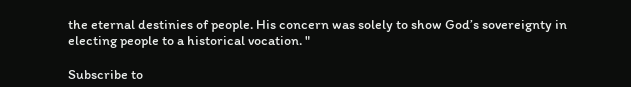the eternal destinies of people. His concern was solely to show God’s sovereignty in electing people to a historical vocation. "

Subscribe to